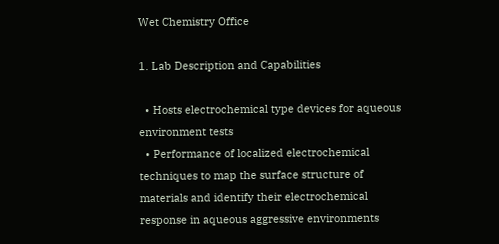Wet Chemistry Office

1. Lab Description and Capabilities

  • Hosts electrochemical type devices for aqueous environment tests
  • Performance of localized electrochemical techniques to map the surface structure of materials and identify their electrochemical response in aqueous aggressive environments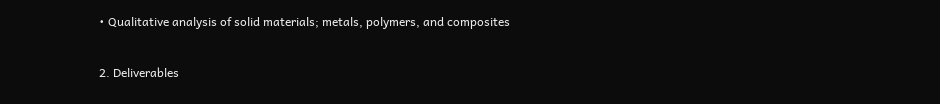• Qualitative analysis of solid materials; metals, polymers, and composites

2. Deliverables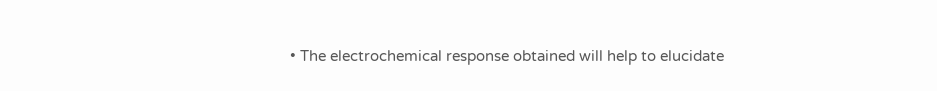• The electrochemical response obtained will help to elucidate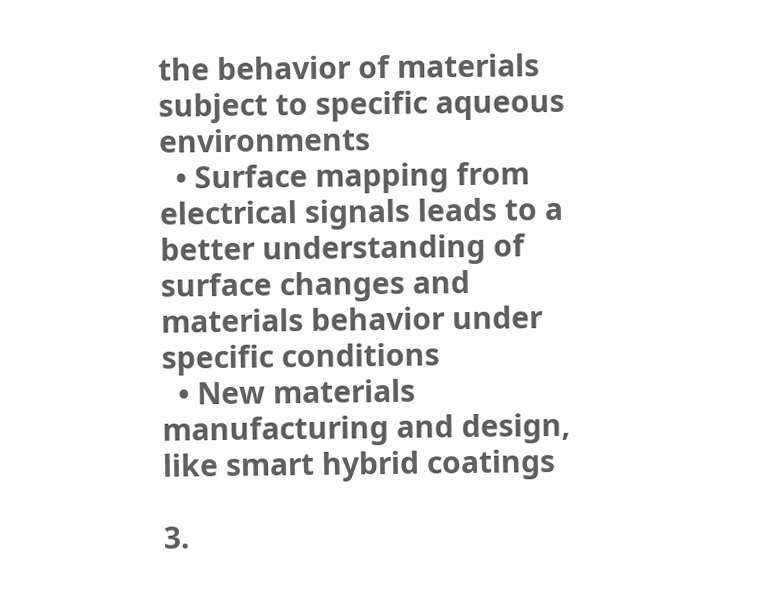the behavior of materials subject to specific aqueous environments
  • Surface mapping from electrical signals leads to a better understanding of surface changes and materials behavior under specific conditions
  • New materials manufacturing and design, like smart hybrid coatings

3.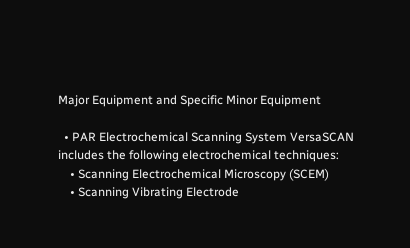Major Equipment and Specific Minor Equipment

  • PAR Electrochemical Scanning System VersaSCAN includes the following electrochemical techniques:
    • Scanning Electrochemical Microscopy (SCEM)
    • Scanning Vibrating Electrode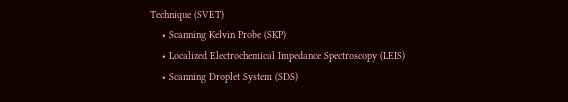Technique (SVET)
    • Scanning Kelvin Probe (SKP)
    • Localized Electrochemical Impedance Spectroscopy (LEIS)
    • Scanning Droplet System (SDS)